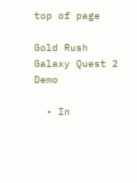top of page

Gold Rush Galaxy Quest 2 Demo

  • In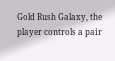Gold Rush Galaxy, the player controls a pair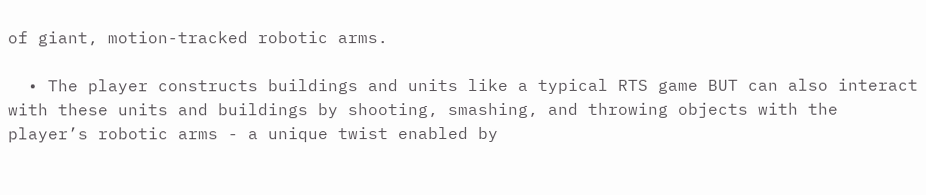of giant, motion-tracked robotic arms.

  • The player constructs buildings and units like a typical RTS game BUT can also interact with these units and buildings by shooting, smashing, and throwing objects with the player’s robotic arms - a unique twist enabled by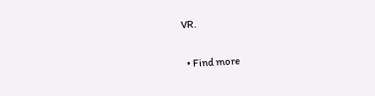VR.

  • Find more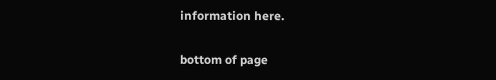information here.

bottom of page